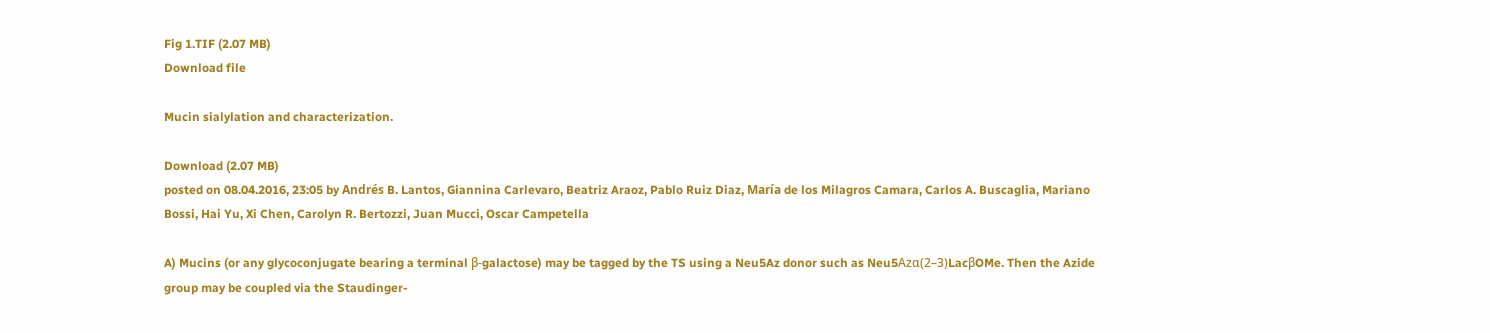Fig 1.TIF (2.07 MB)
Download file

Mucin sialylation and characterization.

Download (2.07 MB)
posted on 08.04.2016, 23:05 by Andrés B. Lantos, Giannina Carlevaro, Beatriz Araoz, Pablo Ruiz Diaz, María de los Milagros Camara, Carlos A. Buscaglia, Mariano Bossi, Hai Yu, Xi Chen, Carolyn R. Bertozzi, Juan Mucci, Oscar Campetella

A) Mucins (or any glycoconjugate bearing a terminal β-galactose) may be tagged by the TS using a Neu5Az donor such as Neu5Azα(2–3)LacβOMe. Then the Azide group may be coupled via the Staudinger-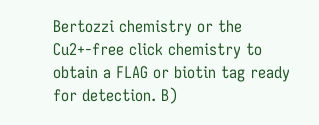Bertozzi chemistry or the Cu2+-free click chemistry to obtain a FLAG or biotin tag ready for detection. B)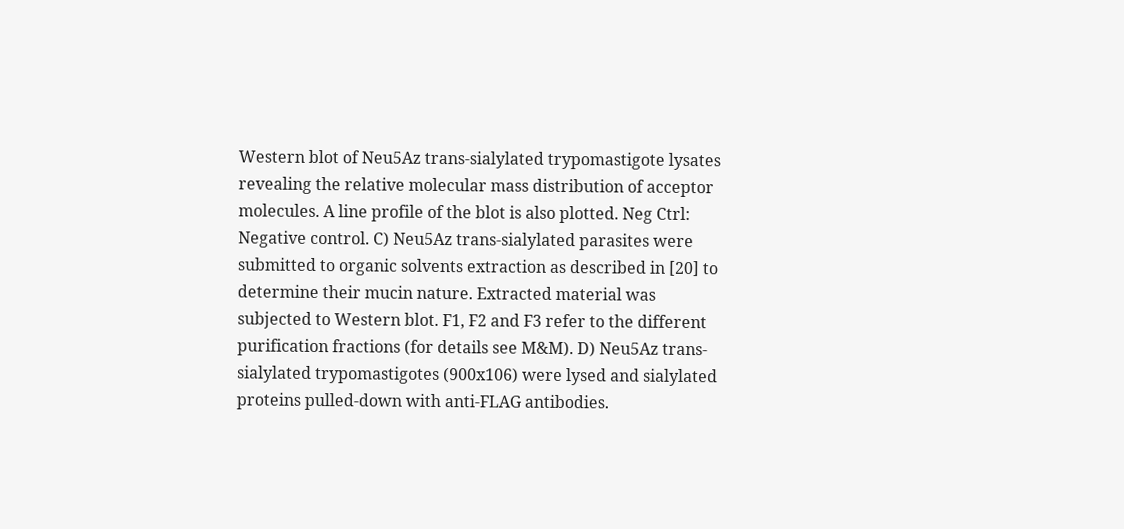Western blot of Neu5Az trans-sialylated trypomastigote lysates revealing the relative molecular mass distribution of acceptor molecules. A line profile of the blot is also plotted. Neg Ctrl: Negative control. C) Neu5Az trans-sialylated parasites were submitted to organic solvents extraction as described in [20] to determine their mucin nature. Extracted material was subjected to Western blot. F1, F2 and F3 refer to the different purification fractions (for details see M&M). D) Neu5Az trans-sialylated trypomastigotes (900x106) were lysed and sialylated proteins pulled-down with anti-FLAG antibodies.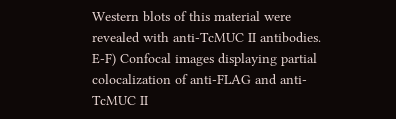Western blots of this material were revealed with anti-TcMUC II antibodies. E-F) Confocal images displaying partial colocalization of anti-FLAG and anti-TcMUC II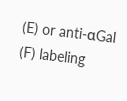(E) or anti-αGal (F) labeling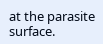at the parasite surface.